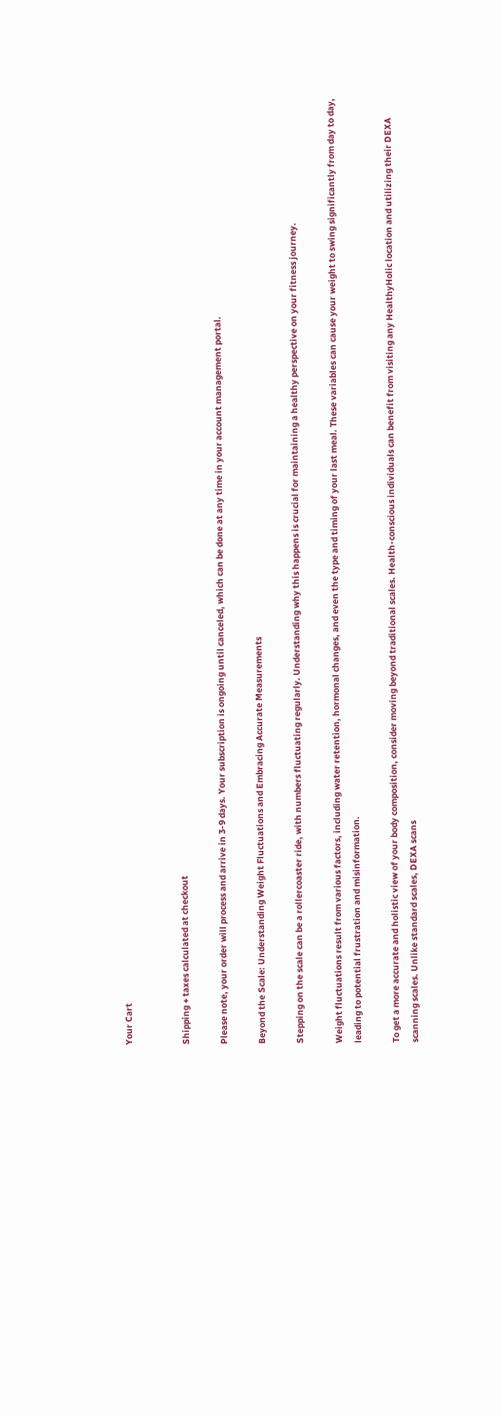Your Cart


Shipping + taxes calculated at checkout

Please note, your order will process and arrive in 3-9 days. Your subscription is ongoing until canceled, which can be done at any time in your account management portal.

Beyond the Scale: Understanding Weight Fluctuations and Embracing Accurate Measurements

Stepping on the scale can be a rollercoaster ride, with numbers fluctuating regularly. Understanding why this happens is crucial for maintaining a healthy perspective on your fitness journey.

Weight fluctuations result from various factors, including water retention, hormonal changes, and even the type and timing of your last meal. These variables can cause your weight to swing significantly from day to day, leading to potential frustration and misinformation.

To get a more accurate and holistic view of your body composition, consider moving beyond traditional scales. Health-conscious individuals can benefit from visiting any HealthyHolic location and utilizing their DEXA scanning scales. Unlike standard scales, DEXA scans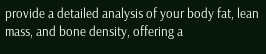provide a detailed analysis of your body fat, lean mass, and bone density, offering a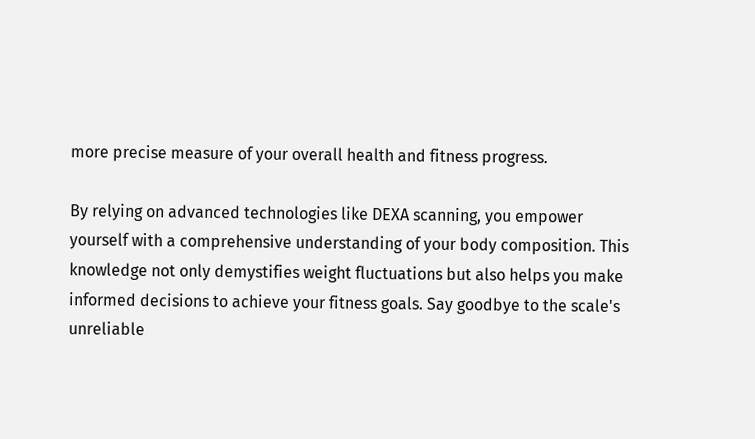more precise measure of your overall health and fitness progress.

By relying on advanced technologies like DEXA scanning, you empower yourself with a comprehensive understanding of your body composition. This knowledge not only demystifies weight fluctuations but also helps you make informed decisions to achieve your fitness goals. Say goodbye to the scale's unreliable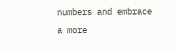numbers and embrace a more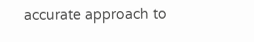accurate approach to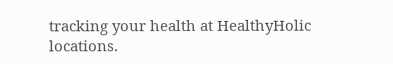tracking your health at HealthyHolic locations.